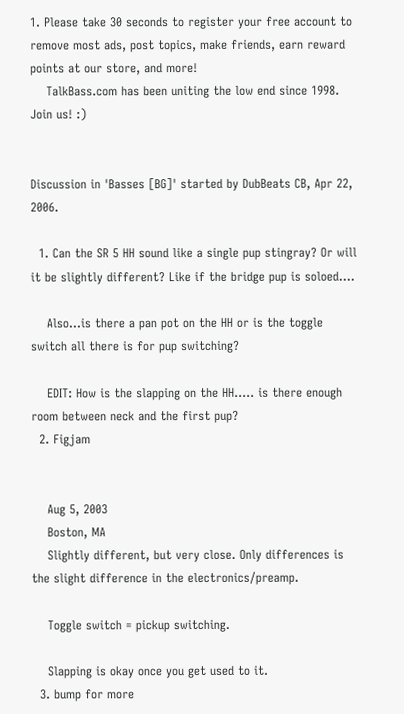1. Please take 30 seconds to register your free account to remove most ads, post topics, make friends, earn reward points at our store, and more!
    TalkBass.com has been uniting the low end since 1998.  Join us! :)


Discussion in 'Basses [BG]' started by DubBeats CB, Apr 22, 2006.

  1. Can the SR 5 HH sound like a single pup stingray? Or will it be slightly different? Like if the bridge pup is soloed....

    Also...is there a pan pot on the HH or is the toggle switch all there is for pup switching?

    EDIT: How is the slapping on the HH..... is there enough room between neck and the first pup?
  2. Figjam


    Aug 5, 2003
    Boston, MA
    Slightly different, but very close. Only differences is the slight difference in the electronics/preamp.

    Toggle switch = pickup switching.

    Slapping is okay once you get used to it.
  3. bump for more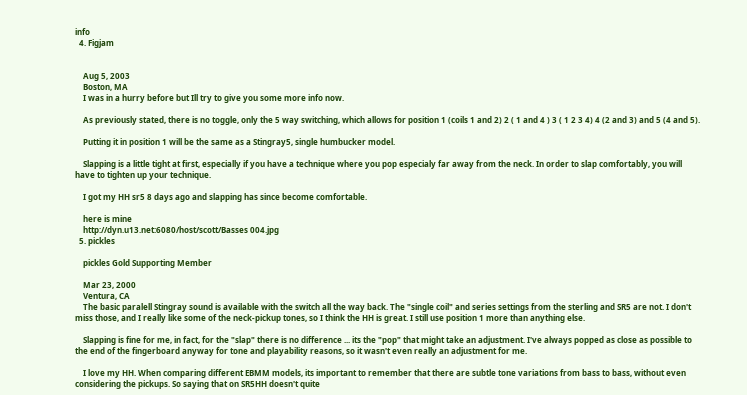info
  4. Figjam


    Aug 5, 2003
    Boston, MA
    I was in a hurry before but Ill try to give you some more info now.

    As previously stated, there is no toggle, only the 5 way switching, which allows for position 1 (coils 1 and 2) 2 ( 1 and 4 ) 3 ( 1 2 3 4) 4 (2 and 3) and 5 (4 and 5).

    Putting it in position 1 will be the same as a Stingray5, single humbucker model.

    Slapping is a little tight at first, especially if you have a technique where you pop especialy far away from the neck. In order to slap comfortably, you will have to tighten up your technique.

    I got my HH sr5 8 days ago and slapping has since become comfortable.

    here is mine
    http://dyn.u13.net:6080/host/scott/Basses 004.jpg
  5. pickles

    pickles Gold Supporting Member

    Mar 23, 2000
    Ventura, CA
    The basic paralell Stingray sound is available with the switch all the way back. The "single coil" and series settings from the sterling and SR5 are not. I don't miss those, and I really like some of the neck-pickup tones, so I think the HH is great. I still use position 1 more than anything else.

    Slapping is fine for me, in fact, for the "slap" there is no difference ... its the "pop" that might take an adjustment. I've always popped as close as possible to the end of the fingerboard anyway for tone and playability reasons, so it wasn't even really an adjustment for me.

    I love my HH. When comparing different EBMM models, its important to remember that there are subtle tone variations from bass to bass, without even considering the pickups. So saying that on SR5HH doesn't quite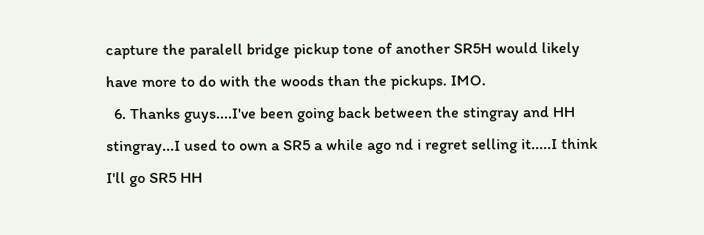capture the paralell bridge pickup tone of another SR5H would likely have more to do with the woods than the pickups. IMO.
  6. Thanks guys....I've been going back between the stingray and HH stingray...I used to own a SR5 a while ago nd i regret selling it.....I think I'll go SR5 HH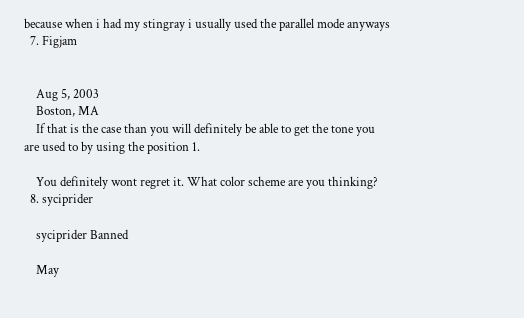because when i had my stingray i usually used the parallel mode anyways
  7. Figjam


    Aug 5, 2003
    Boston, MA
    If that is the case than you will definitely be able to get the tone you are used to by using the position 1.

    You definitely wont regret it. What color scheme are you thinking?
  8. syciprider

    syciprider Banned

    May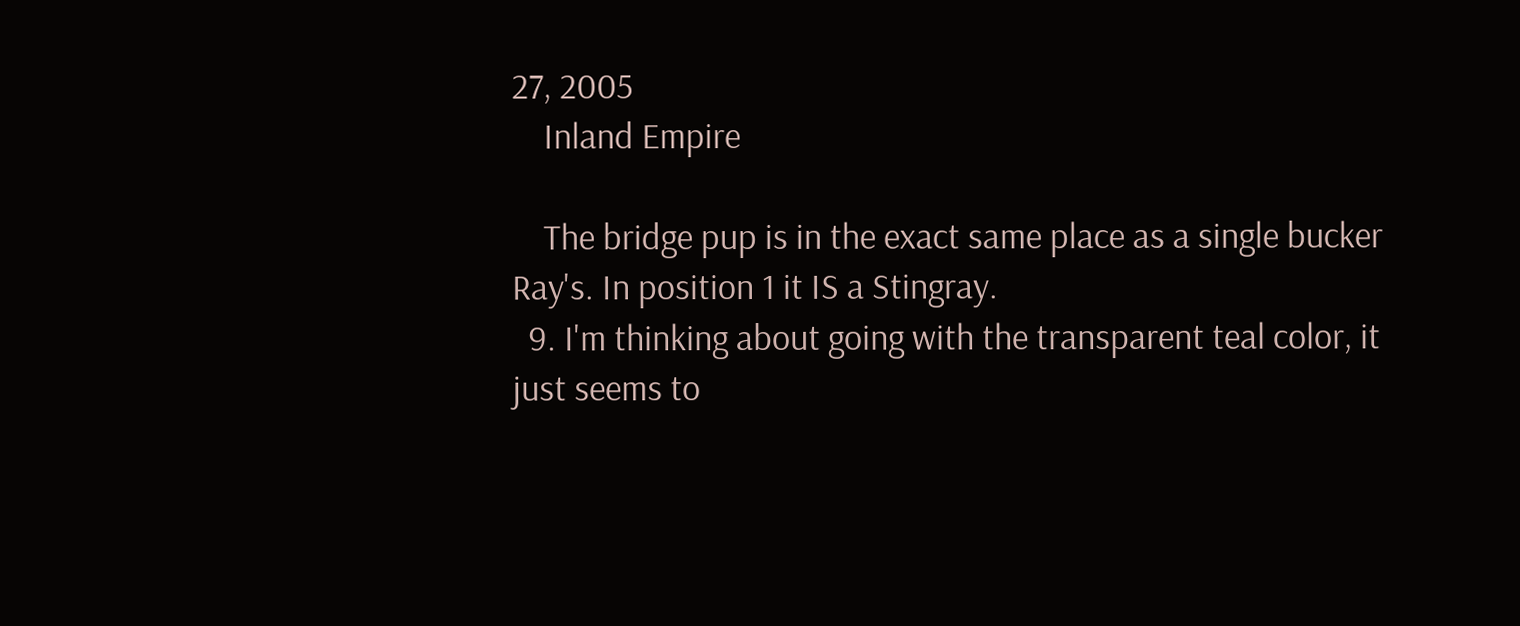27, 2005
    Inland Empire

    The bridge pup is in the exact same place as a single bucker Ray's. In position 1 it IS a Stingray.
  9. I'm thinking about going with the transparent teal color, it just seems to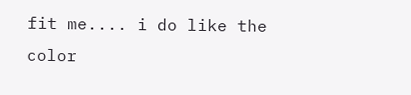fit me.... i do like the color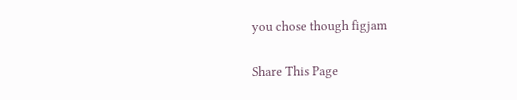you chose though figjam

Share This Page